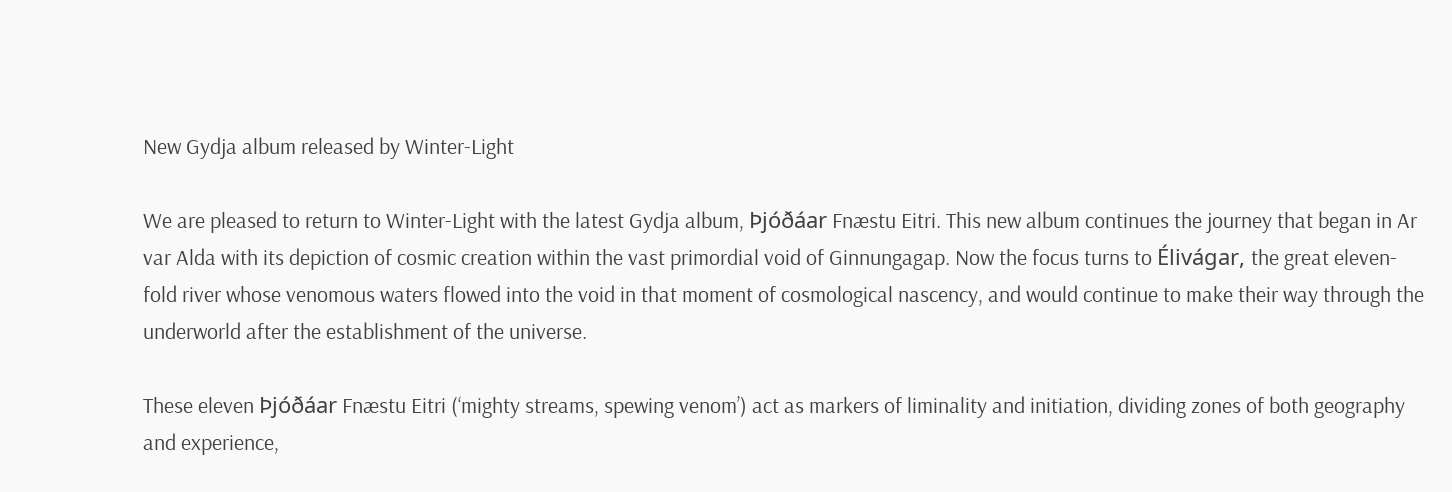New Gydja album released by Winter-Light

We are pleased to return to Winter-Light with the latest Gydja album, Þjóðáar Fnæstu Eitri. This new album continues the journey that began in Ar var Alda with its depiction of cosmic creation within the vast primordial void of Ginnungagap. Now the focus turns to Élivágar, the great eleven-fold river whose venomous waters flowed into the void in that moment of cosmological nascency, and would continue to make their way through the underworld after the establishment of the universe.

These eleven Þjóðáar Fnæstu Eitri (‘mighty streams, spewing venom’) act as markers of liminality and initiation, dividing zones of both geography and experience,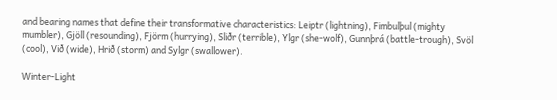and bearing names that define their transformative characteristics: Leiptr (lightning), Fimbulþul (mighty mumbler), Gjöll (resounding), Fjörm (hurrying), Sliðr (terrible), Ylgr (she-wolf), Gunnþrá (battle-trough), Svöl (cool), Við (wide), Hrið (storm) and Sylgr (swallower).

Winter-Light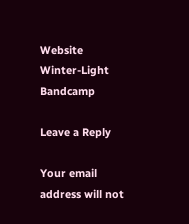Website
Winter-Light Bandcamp

Leave a Reply

Your email address will not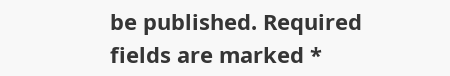be published. Required fields are marked *